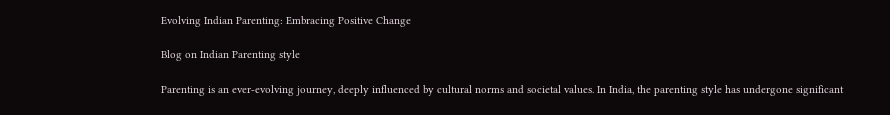Evolving Indian Parenting: Embracing Positive Change

Blog on Indian Parenting style

Parenting is an ever-evolving journey, deeply influenced by cultural norms and societal values. In India, the parenting style has undergone significant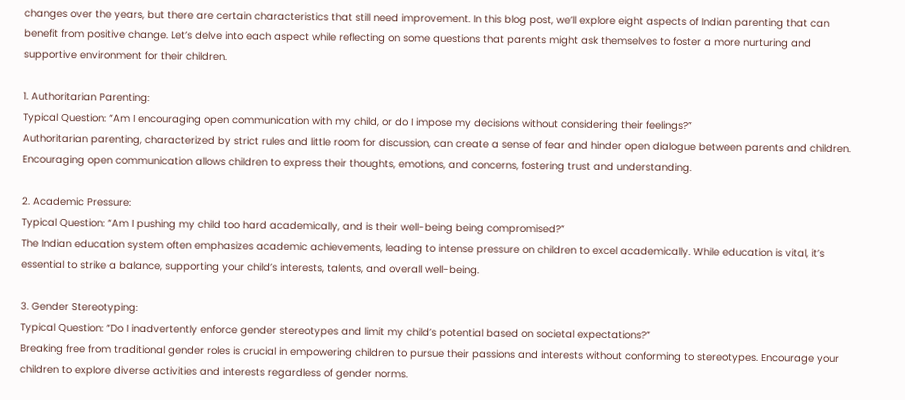changes over the years, but there are certain characteristics that still need improvement. In this blog post, we’ll explore eight aspects of Indian parenting that can benefit from positive change. Let’s delve into each aspect while reflecting on some questions that parents might ask themselves to foster a more nurturing and supportive environment for their children.

1. Authoritarian Parenting:
Typical Question: “Am I encouraging open communication with my child, or do I impose my decisions without considering their feelings?”
Authoritarian parenting, characterized by strict rules and little room for discussion, can create a sense of fear and hinder open dialogue between parents and children. Encouraging open communication allows children to express their thoughts, emotions, and concerns, fostering trust and understanding.

2. Academic Pressure:
Typical Question: “Am I pushing my child too hard academically, and is their well-being being compromised?”
The Indian education system often emphasizes academic achievements, leading to intense pressure on children to excel academically. While education is vital, it’s essential to strike a balance, supporting your child’s interests, talents, and overall well-being.

3. Gender Stereotyping:
Typical Question: “Do I inadvertently enforce gender stereotypes and limit my child’s potential based on societal expectations?”
Breaking free from traditional gender roles is crucial in empowering children to pursue their passions and interests without conforming to stereotypes. Encourage your children to explore diverse activities and interests regardless of gender norms.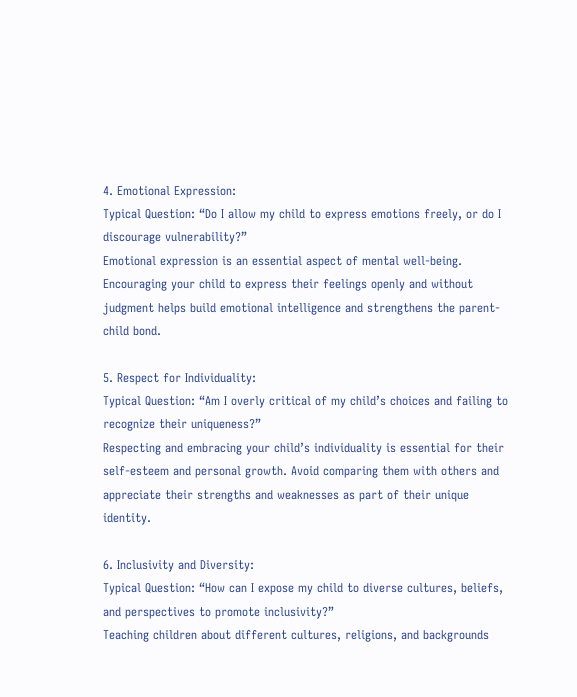4. Emotional Expression:
Typical Question: “Do I allow my child to express emotions freely, or do I discourage vulnerability?”
Emotional expression is an essential aspect of mental well-being. Encouraging your child to express their feelings openly and without judgment helps build emotional intelligence and strengthens the parent-child bond.

5. Respect for Individuality:
Typical Question: “Am I overly critical of my child’s choices and failing to recognize their uniqueness?”
Respecting and embracing your child’s individuality is essential for their self-esteem and personal growth. Avoid comparing them with others and appreciate their strengths and weaknesses as part of their unique identity.

6. Inclusivity and Diversity:
Typical Question: “How can I expose my child to diverse cultures, beliefs, and perspectives to promote inclusivity?”
Teaching children about different cultures, religions, and backgrounds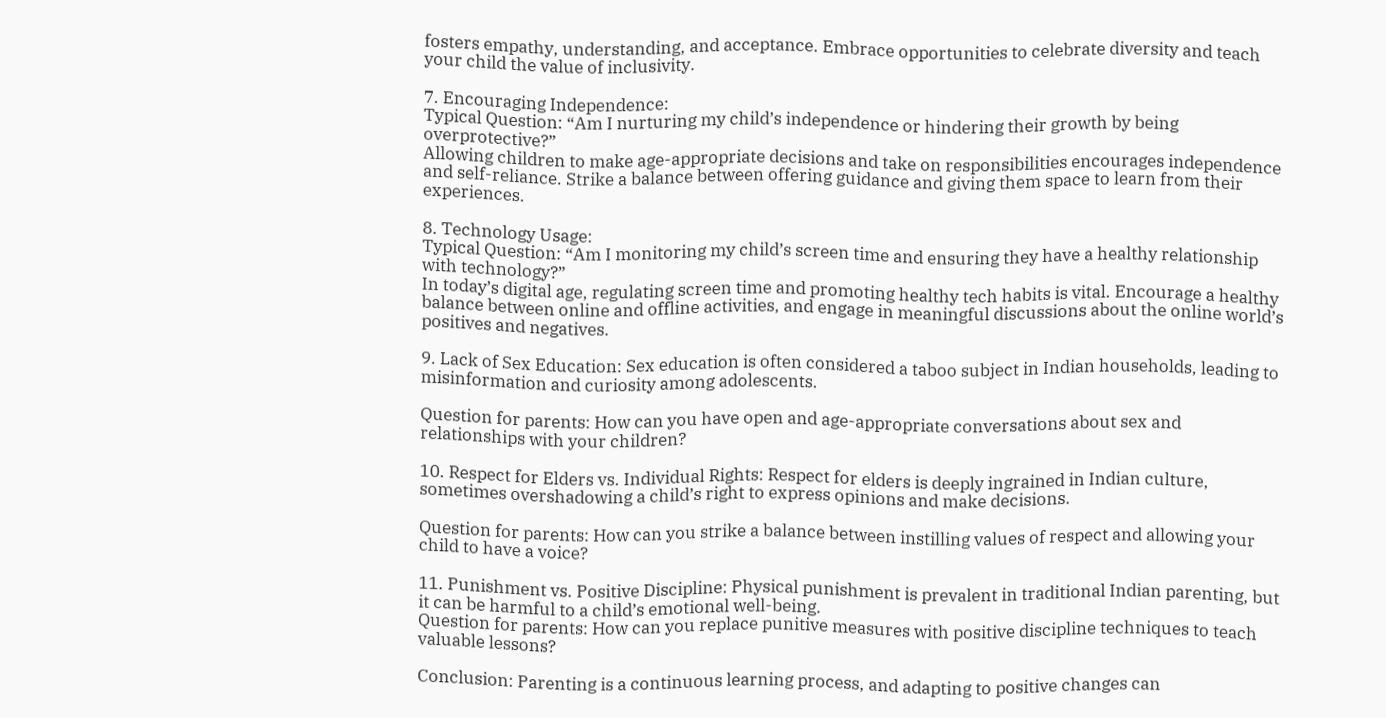fosters empathy, understanding, and acceptance. Embrace opportunities to celebrate diversity and teach your child the value of inclusivity.

7. Encouraging Independence:
Typical Question: “Am I nurturing my child’s independence or hindering their growth by being overprotective?”
Allowing children to make age-appropriate decisions and take on responsibilities encourages independence and self-reliance. Strike a balance between offering guidance and giving them space to learn from their experiences.

8. Technology Usage:
Typical Question: “Am I monitoring my child’s screen time and ensuring they have a healthy relationship with technology?”
In today’s digital age, regulating screen time and promoting healthy tech habits is vital. Encourage a healthy balance between online and offline activities, and engage in meaningful discussions about the online world’s positives and negatives.

9. Lack of Sex Education: Sex education is often considered a taboo subject in Indian households, leading to misinformation and curiosity among adolescents.

Question for parents: How can you have open and age-appropriate conversations about sex and relationships with your children?

10. Respect for Elders vs. Individual Rights: Respect for elders is deeply ingrained in Indian culture, sometimes overshadowing a child’s right to express opinions and make decisions.

Question for parents: How can you strike a balance between instilling values of respect and allowing your child to have a voice?

11. Punishment vs. Positive Discipline: Physical punishment is prevalent in traditional Indian parenting, but it can be harmful to a child’s emotional well-being.
Question for parents: How can you replace punitive measures with positive discipline techniques to teach valuable lessons?

Conclusion: Parenting is a continuous learning process, and adapting to positive changes can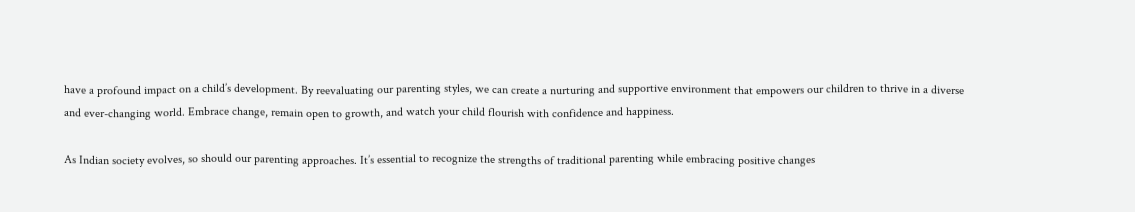have a profound impact on a child’s development. By reevaluating our parenting styles, we can create a nurturing and supportive environment that empowers our children to thrive in a diverse and ever-changing world. Embrace change, remain open to growth, and watch your child flourish with confidence and happiness.

As Indian society evolves, so should our parenting approaches. It’s essential to recognize the strengths of traditional parenting while embracing positive changes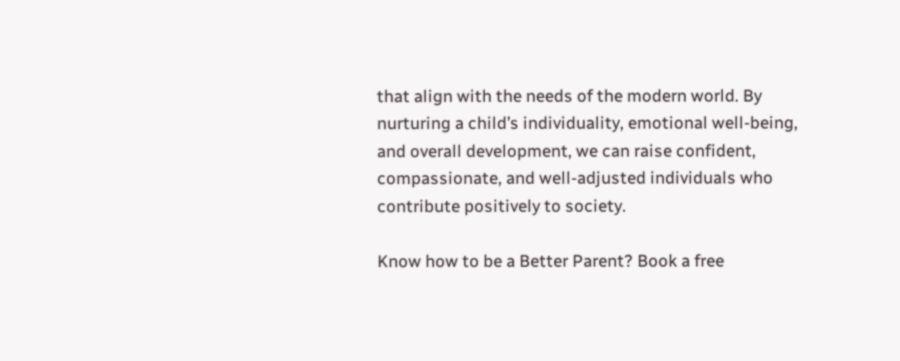that align with the needs of the modern world. By nurturing a child’s individuality, emotional well-being, and overall development, we can raise confident, compassionate, and well-adjusted individuals who contribute positively to society.

Know how to be a Better Parent? Book a free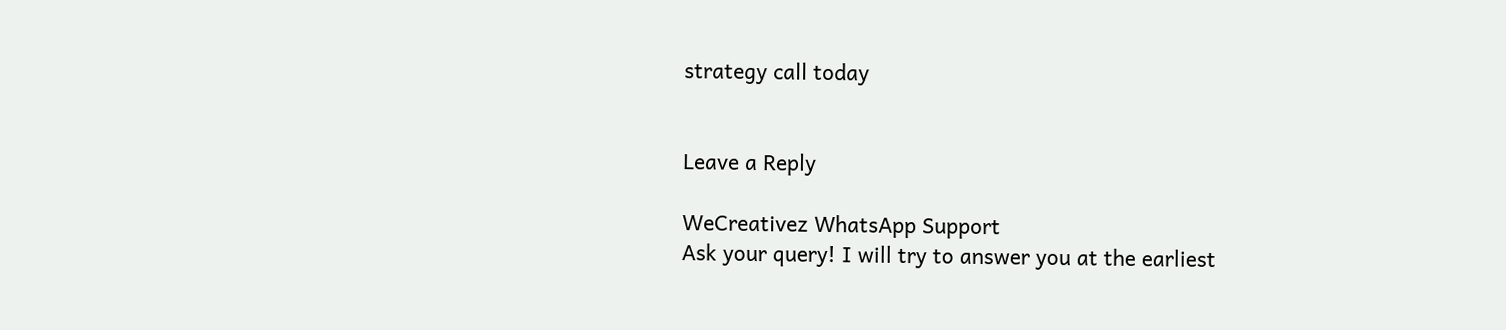strategy call today


Leave a Reply

WeCreativez WhatsApp Support
Ask your query! I will try to answer you at the earliest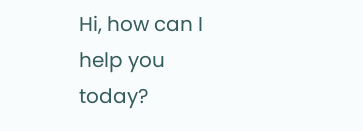Hi, how can I help you today?